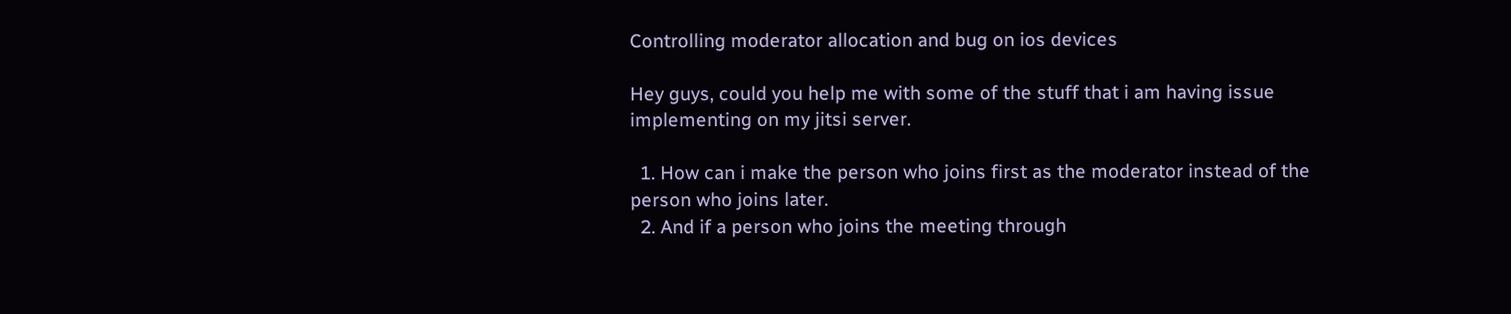Controlling moderator allocation and bug on ios devices

Hey guys, could you help me with some of the stuff that i am having issue implementing on my jitsi server.

  1. How can i make the person who joins first as the moderator instead of the person who joins later.
  2. And if a person who joins the meeting through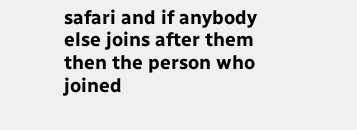safari and if anybody else joins after them then the person who joined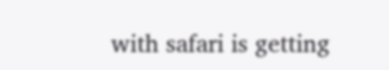with safari is getting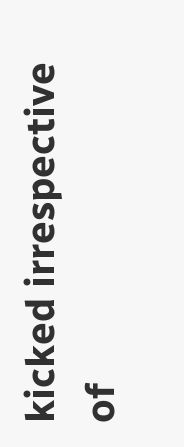kicked irrespective of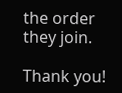the order they join.

Thank you!